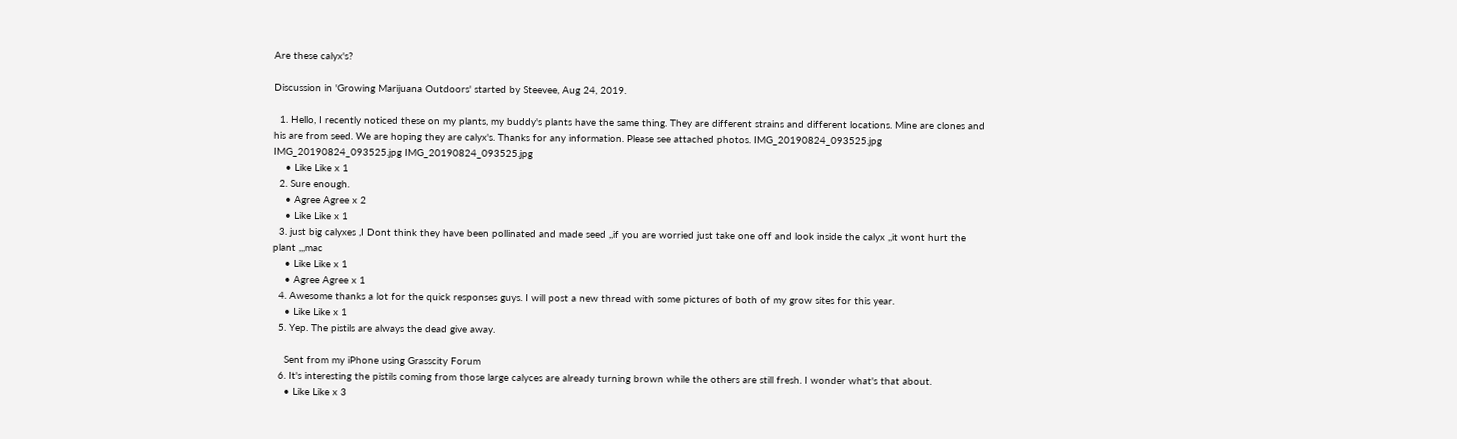Are these calyx's?

Discussion in 'Growing Marijuana Outdoors' started by Steevee, Aug 24, 2019.

  1. Hello, I recently noticed these on my plants, my buddy's plants have the same thing. They are different strains and different locations. Mine are clones and his are from seed. We are hoping they are calyx's. Thanks for any information. Please see attached photos. IMG_20190824_093525.jpg IMG_20190824_093525.jpg IMG_20190824_093525.jpg
    • Like Like x 1
  2. Sure enough.
    • Agree Agree x 2
    • Like Like x 1
  3. just big calyxes ,I Dont think they have been pollinated and made seed ,,if you are worried just take one off and look inside the calyx ,,it wont hurt the plant ,,,mac
    • Like Like x 1
    • Agree Agree x 1
  4. Awesome thanks a lot for the quick responses guys. I will post a new thread with some pictures of both of my grow sites for this year.
    • Like Like x 1
  5. Yep. The pistils are always the dead give away.

    Sent from my iPhone using Grasscity Forum
  6. It's interesting the pistils coming from those large calyces are already turning brown while the others are still fresh. I wonder what's that about.
    • Like Like x 3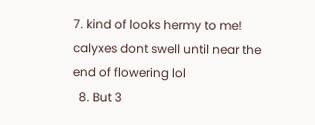7. kind of looks hermy to me! calyxes dont swell until near the end of flowering lol
  8. But 3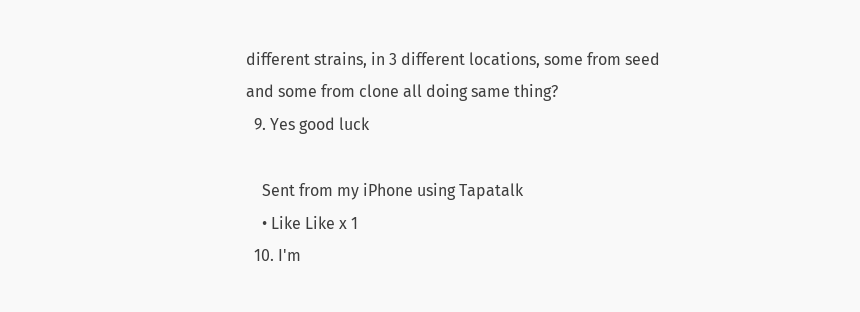different strains, in 3 different locations, some from seed and some from clone all doing same thing?
  9. Yes good luck

    Sent from my iPhone using Tapatalk
    • Like Like x 1
  10. I'm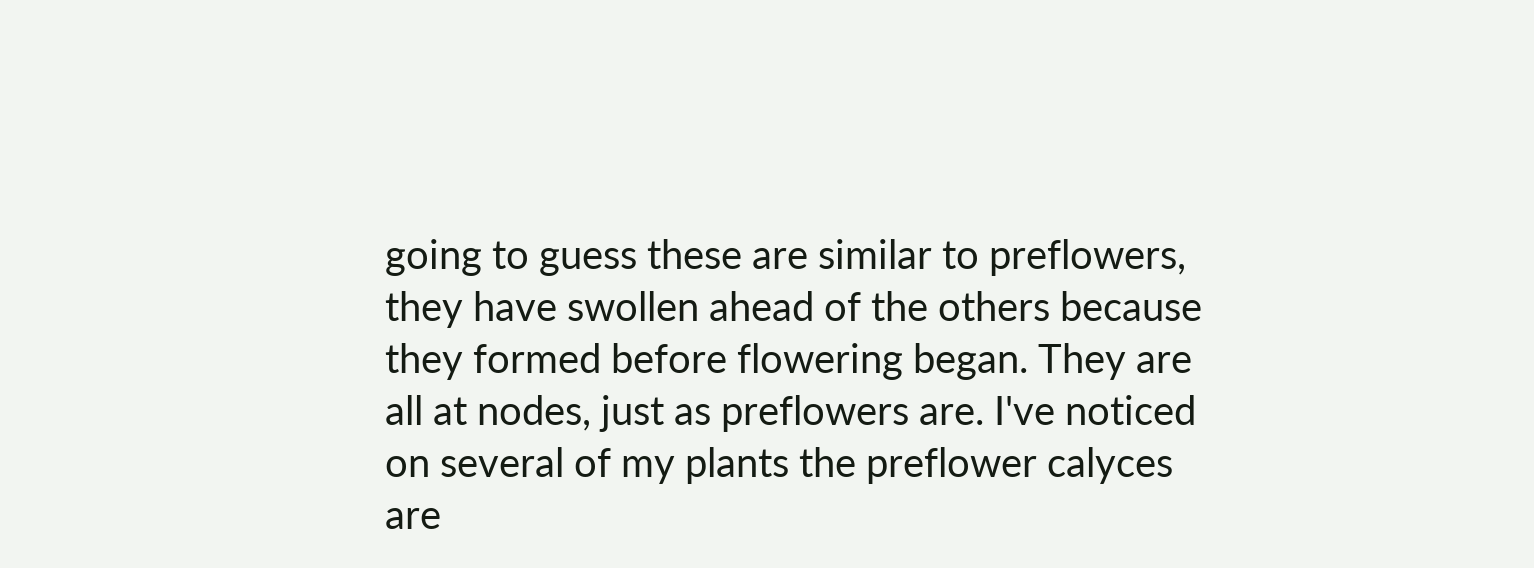going to guess these are similar to preflowers, they have swollen ahead of the others because they formed before flowering began. They are all at nodes, just as preflowers are. I've noticed on several of my plants the preflower calyces are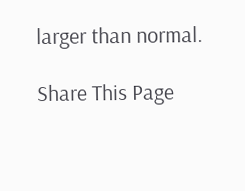larger than normal.

Share This Page